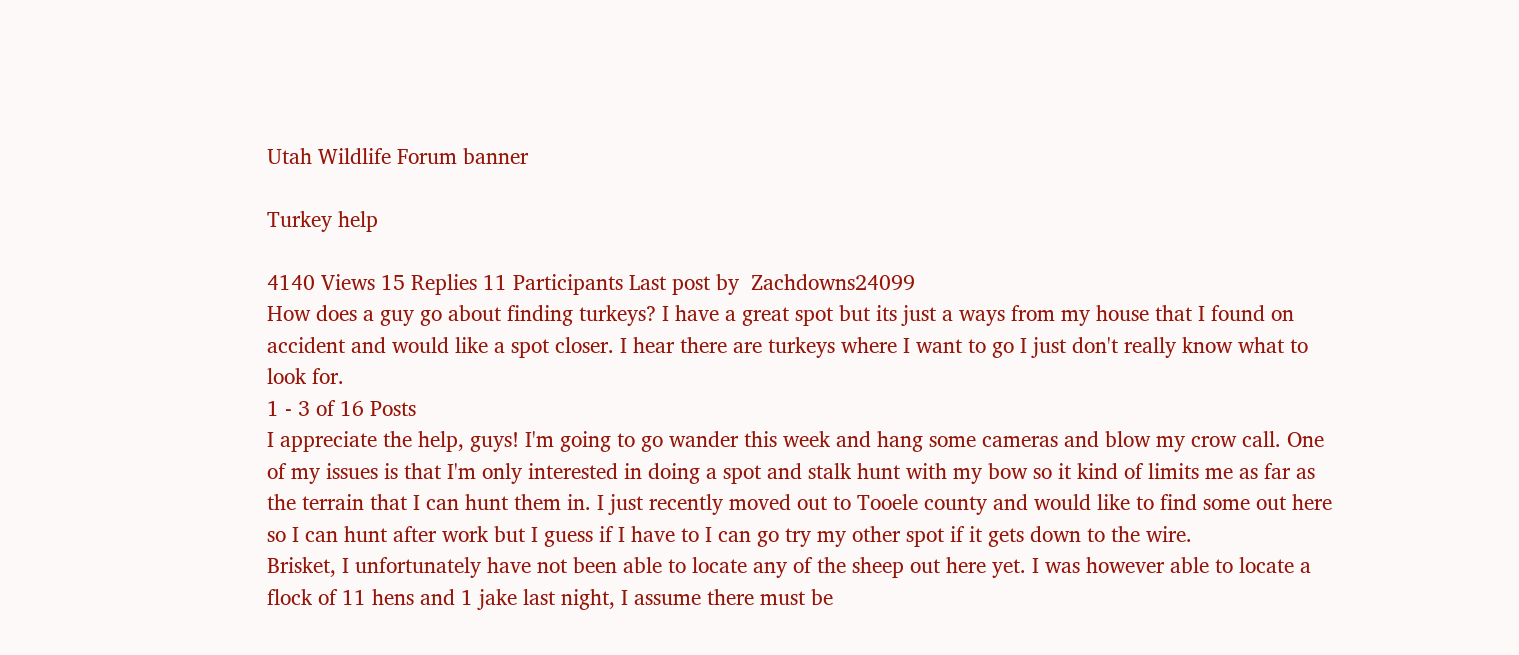Utah Wildlife Forum banner

Turkey help

4140 Views 15 Replies 11 Participants Last post by  Zachdowns24099
How does a guy go about finding turkeys? I have a great spot but its just a ways from my house that I found on accident and would like a spot closer. I hear there are turkeys where I want to go I just don't really know what to look for.
1 - 3 of 16 Posts
I appreciate the help, guys! I'm going to go wander this week and hang some cameras and blow my crow call. One of my issues is that I'm only interested in doing a spot and stalk hunt with my bow so it kind of limits me as far as the terrain that I can hunt them in. I just recently moved out to Tooele county and would like to find some out here so I can hunt after work but I guess if I have to I can go try my other spot if it gets down to the wire.
Brisket, I unfortunately have not been able to locate any of the sheep out here yet. I was however able to locate a flock of 11 hens and 1 jake last night, I assume there must be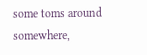some toms around somewhere,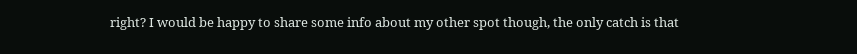right? I would be happy to share some info about my other spot though, the only catch is that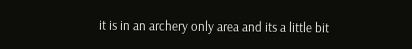it is in an archery only area and its a little bit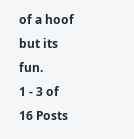of a hoof but its fun.
1 - 3 of 16 Posts